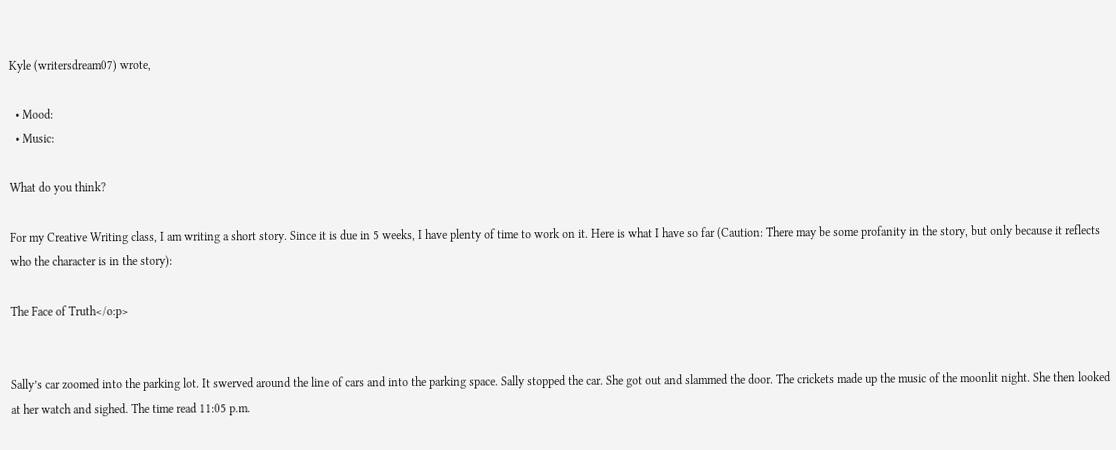Kyle (writersdream07) wrote,

  • Mood:
  • Music:

What do you think?

For my Creative Writing class, I am writing a short story. Since it is due in 5 weeks, I have plenty of time to work on it. Here is what I have so far (Caution: There may be some profanity in the story, but only because it reflects who the character is in the story):

The Face of Truth</o:p>


Sally’s car zoomed into the parking lot. It swerved around the line of cars and into the parking space. Sally stopped the car. She got out and slammed the door. The crickets made up the music of the moonlit night. She then looked at her watch and sighed. The time read 11:05 p.m.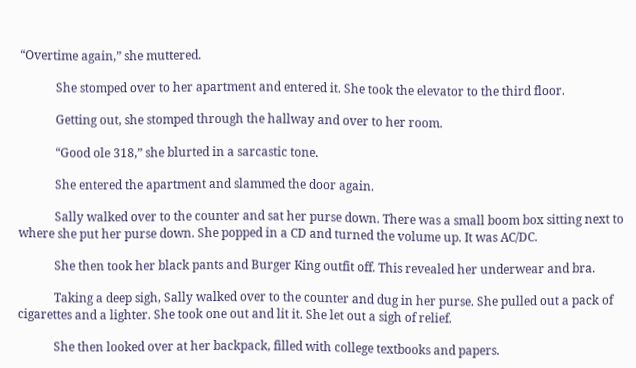“Overtime again,” she muttered.

            She stomped over to her apartment and entered it. She took the elevator to the third floor.

            Getting out, she stomped through the hallway and over to her room.

            “Good ole 318,” she blurted in a sarcastic tone.

            She entered the apartment and slammed the door again.

            Sally walked over to the counter and sat her purse down. There was a small boom box sitting next to where she put her purse down. She popped in a CD and turned the volume up. It was AC/DC.

            She then took her black pants and Burger King outfit off. This revealed her underwear and bra.

            Taking a deep sigh, Sally walked over to the counter and dug in her purse. She pulled out a pack of cigarettes and a lighter. She took one out and lit it. She let out a sigh of relief.

            She then looked over at her backpack, filled with college textbooks and papers.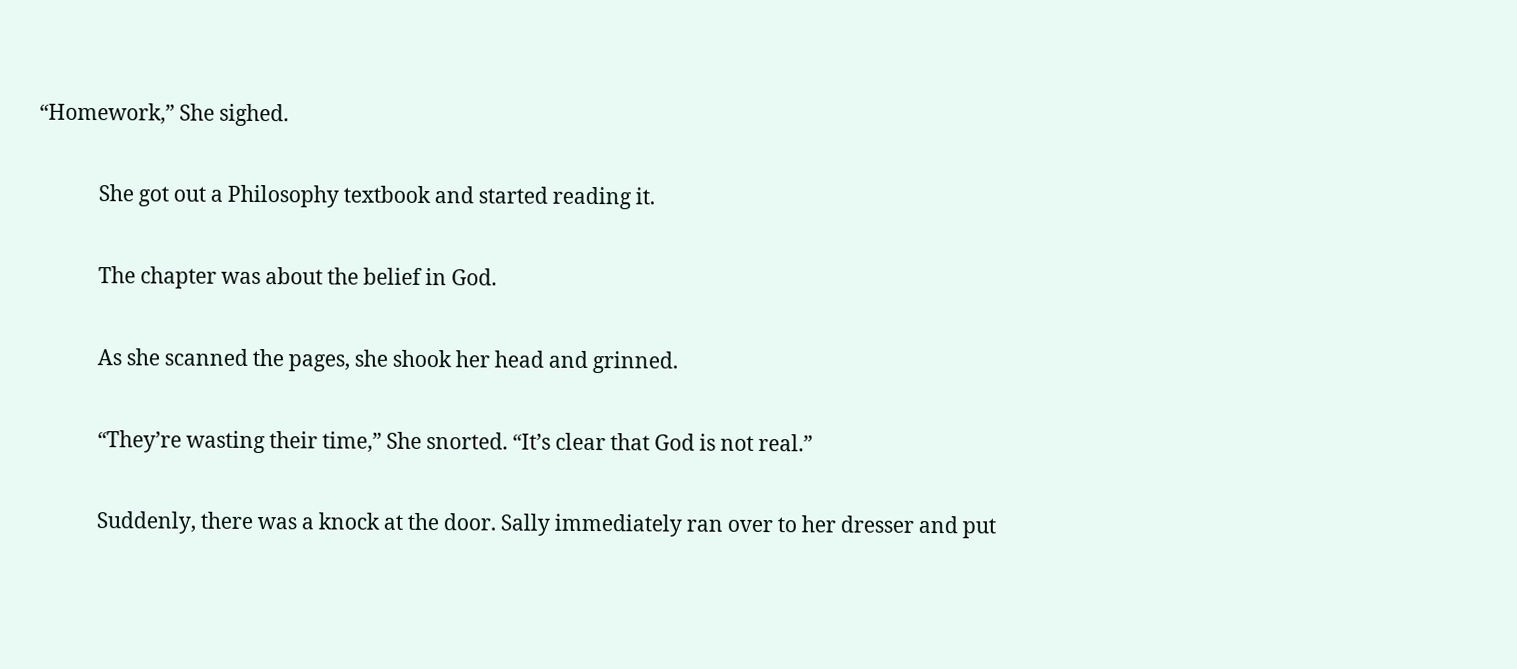“Homework,” She sighed.

            She got out a Philosophy textbook and started reading it.

            The chapter was about the belief in God.

            As she scanned the pages, she shook her head and grinned.

            “They’re wasting their time,” She snorted. “It’s clear that God is not real.”

            Suddenly, there was a knock at the door. Sally immediately ran over to her dresser and put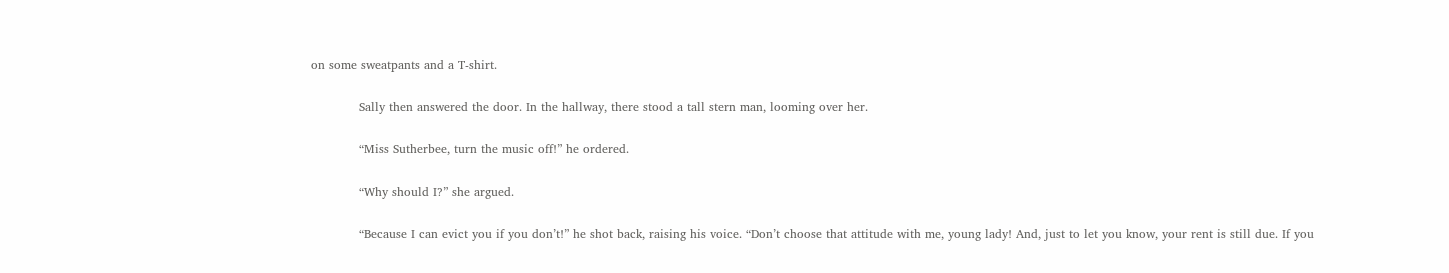on some sweatpants and a T-shirt.

            Sally then answered the door. In the hallway, there stood a tall stern man, looming over her.

            “Miss Sutherbee, turn the music off!” he ordered.

            “Why should I?” she argued.

            “Because I can evict you if you don’t!” he shot back, raising his voice. “Don’t choose that attitude with me, young lady! And, just to let you know, your rent is still due. If you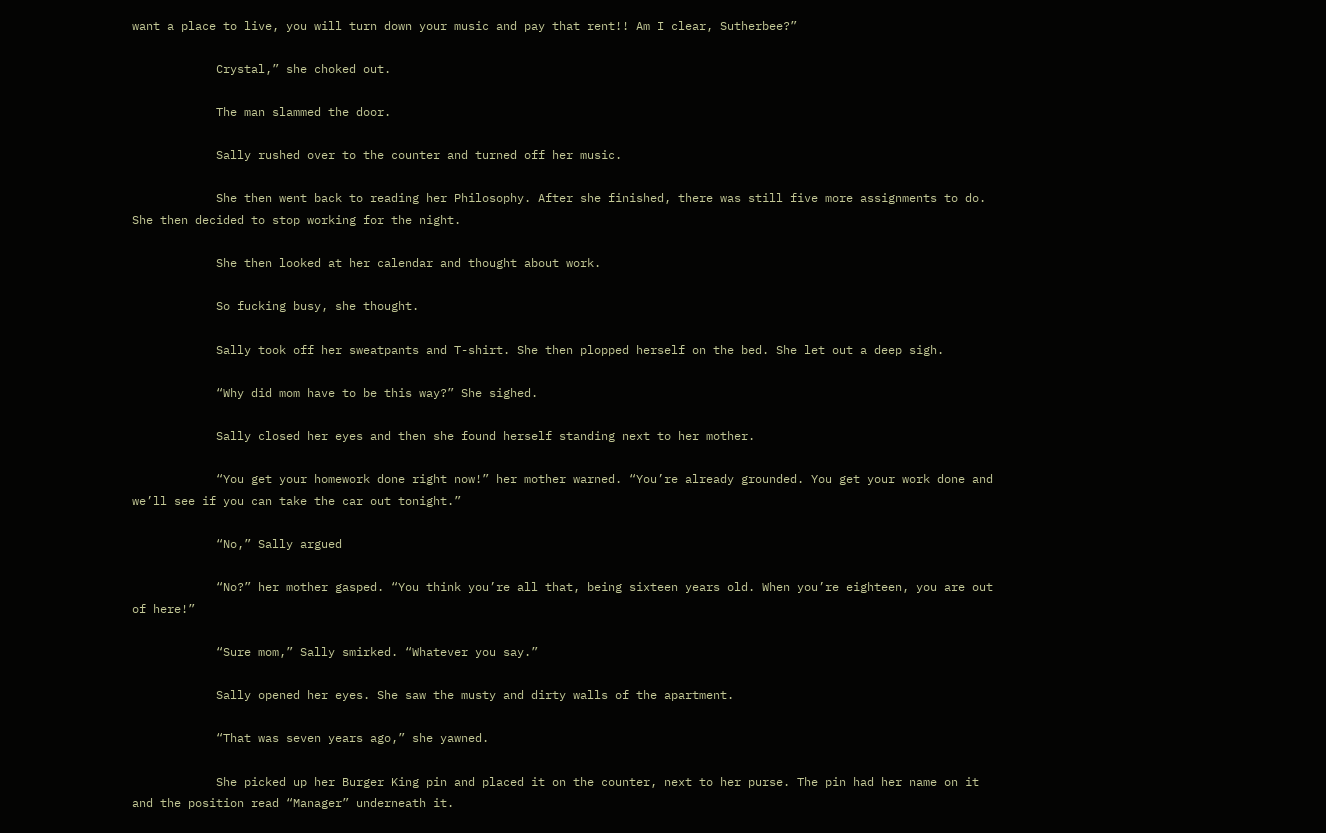want a place to live, you will turn down your music and pay that rent!! Am I clear, Sutherbee?”

            Crystal,” she choked out.

            The man slammed the door.

            Sally rushed over to the counter and turned off her music.

            She then went back to reading her Philosophy. After she finished, there was still five more assignments to do. She then decided to stop working for the night.

            She then looked at her calendar and thought about work.

            So fucking busy, she thought.

            Sally took off her sweatpants and T-shirt. She then plopped herself on the bed. She let out a deep sigh.

            “Why did mom have to be this way?” She sighed.

            Sally closed her eyes and then she found herself standing next to her mother.

            “You get your homework done right now!” her mother warned. “You’re already grounded. You get your work done and we’ll see if you can take the car out tonight.”

            “No,” Sally argued

            “No?” her mother gasped. “You think you’re all that, being sixteen years old. When you’re eighteen, you are out of here!”

            “Sure mom,” Sally smirked. “Whatever you say.”

            Sally opened her eyes. She saw the musty and dirty walls of the apartment.

            “That was seven years ago,” she yawned.

            She picked up her Burger King pin and placed it on the counter, next to her purse. The pin had her name on it and the position read “Manager” underneath it.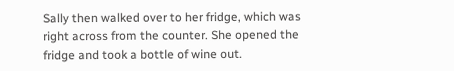Sally then walked over to her fridge, which was right across from the counter. She opened the fridge and took a bottle of wine out.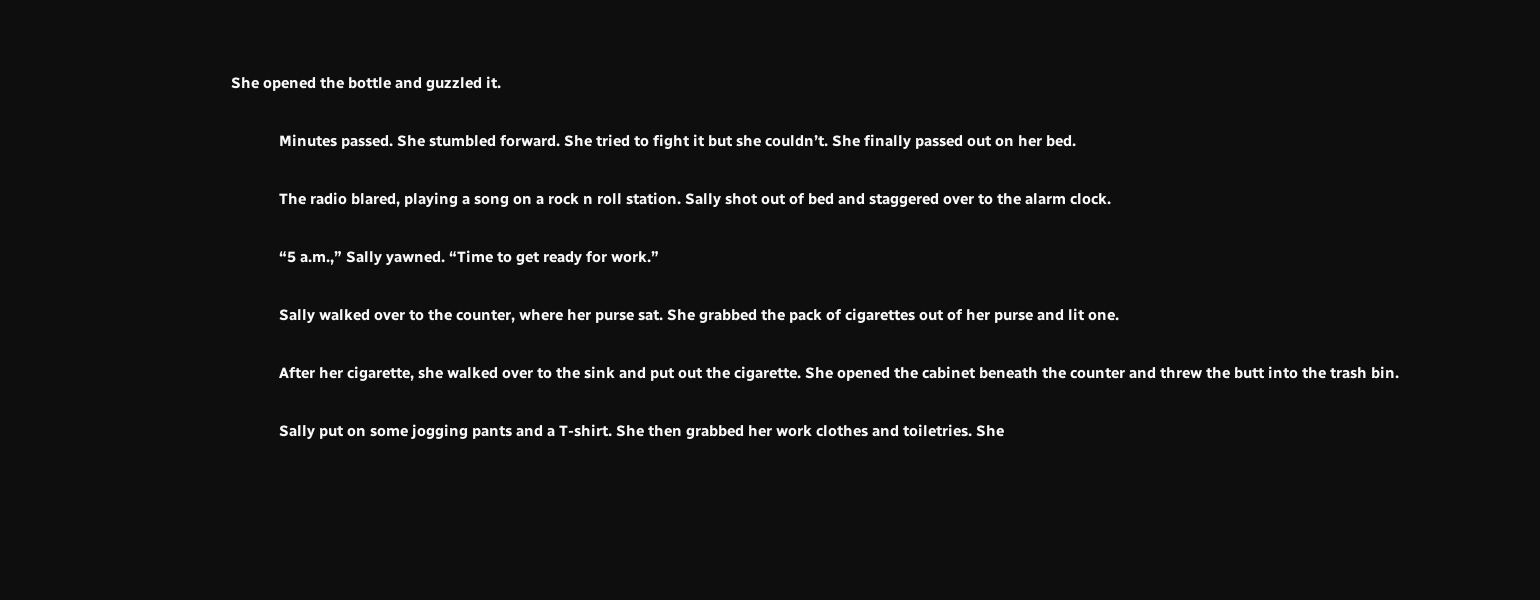She opened the bottle and guzzled it.

            Minutes passed. She stumbled forward. She tried to fight it but she couldn’t. She finally passed out on her bed.

            The radio blared, playing a song on a rock n roll station. Sally shot out of bed and staggered over to the alarm clock.

            “5 a.m.,” Sally yawned. “Time to get ready for work.”

            Sally walked over to the counter, where her purse sat. She grabbed the pack of cigarettes out of her purse and lit one.

            After her cigarette, she walked over to the sink and put out the cigarette. She opened the cabinet beneath the counter and threw the butt into the trash bin.

            Sally put on some jogging pants and a T-shirt. She then grabbed her work clothes and toiletries. She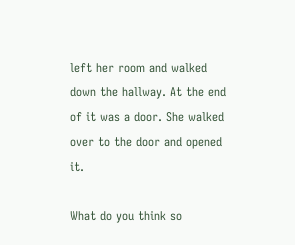left her room and walked down the hallway. At the end of it was a door. She walked over to the door and opened it.

What do you think so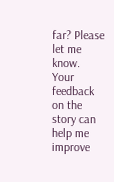far? Please let me know. Your feedback on the story can help me improve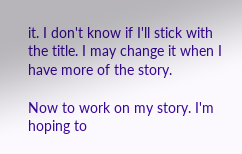it. I don't know if I'll stick with the title. I may change it when I have more of the story.

Now to work on my story. I'm hoping to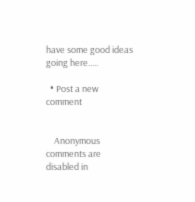have some good ideas going here.....

  • Post a new comment


    Anonymous comments are disabled in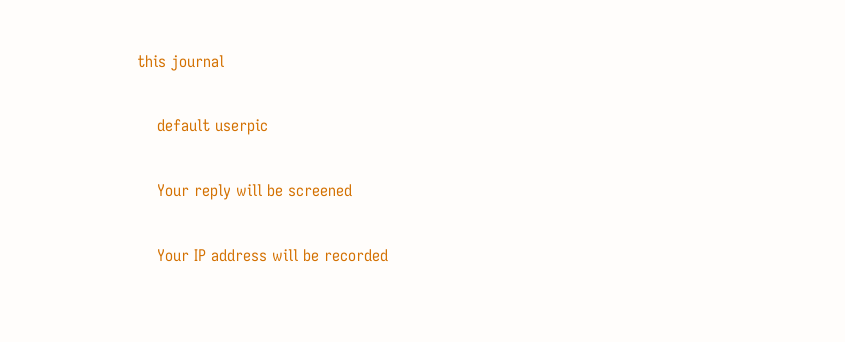this journal

    default userpic

    Your reply will be screened

    Your IP address will be recorded